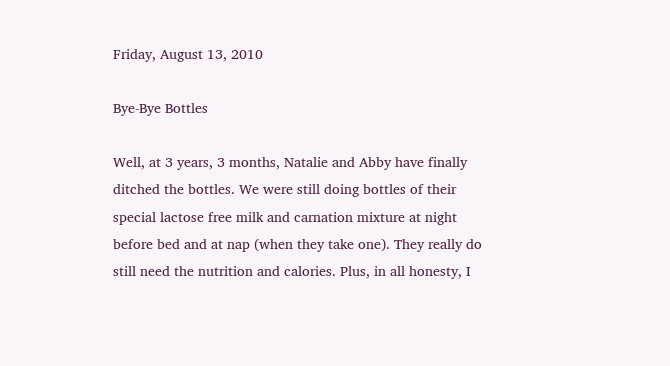Friday, August 13, 2010

Bye-Bye Bottles

Well, at 3 years, 3 months, Natalie and Abby have finally ditched the bottles. We were still doing bottles of their special lactose free milk and carnation mixture at night before bed and at nap (when they take one). They really do still need the nutrition and calories. Plus, in all honesty, I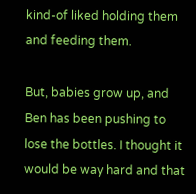kind-of liked holding them and feeding them.

But, babies grow up, and Ben has been pushing to lose the bottles. I thought it would be way hard and that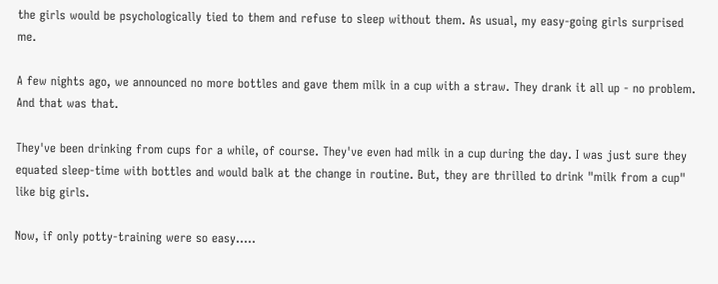the girls would be psychologically tied to them and refuse to sleep without them. As usual, my easy-going girls surprised me.

A few nights ago, we announced no more bottles and gave them milk in a cup with a straw. They drank it all up - no problem. And that was that.

They've been drinking from cups for a while, of course. They've even had milk in a cup during the day. I was just sure they equated sleep-time with bottles and would balk at the change in routine. But, they are thrilled to drink "milk from a cup" like big girls.

Now, if only potty-training were so easy.....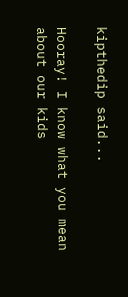kipthedip said...

Hooray! I know what you mean about our kids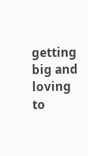getting big and loving to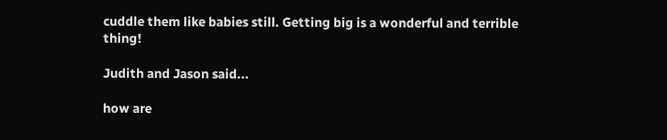cuddle them like babies still. Getting big is a wonderful and terrible thing!

Judith and Jason said...

how are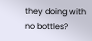they doing with no bottles?